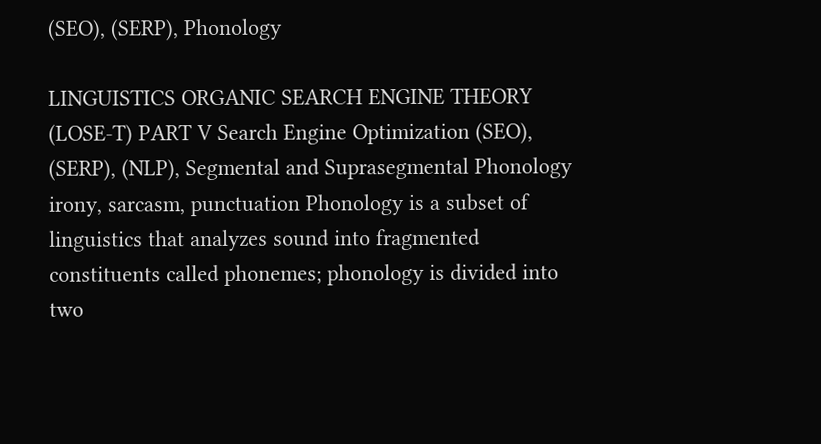(SEO), (SERP), Phonology

LINGUISTICS ORGANIC SEARCH ENGINE THEORY (LOSE-T) PART V Search Engine Optimization (SEO), (SERP), (NLP), Segmental and Suprasegmental Phonology irony, sarcasm, punctuation Phonology is a subset of linguistics that analyzes sound into fragmented constituents called phonemes; phonology is divided into two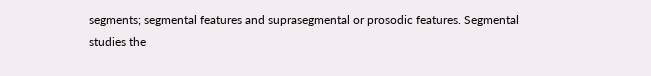segments; segmental features and suprasegmental or prosodic features. Segmental studies the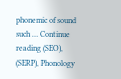phonemic of sound such … Continue reading (SEO), (SERP), Phonology